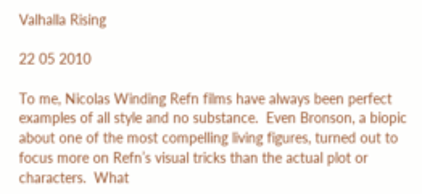Valhalla Rising

22 05 2010

To me, Nicolas Winding Refn films have always been perfect examples of all style and no substance.  Even Bronson, a biopic about one of the most compelling living figures, turned out to focus more on Refn’s visual tricks than the actual plot or characters.  What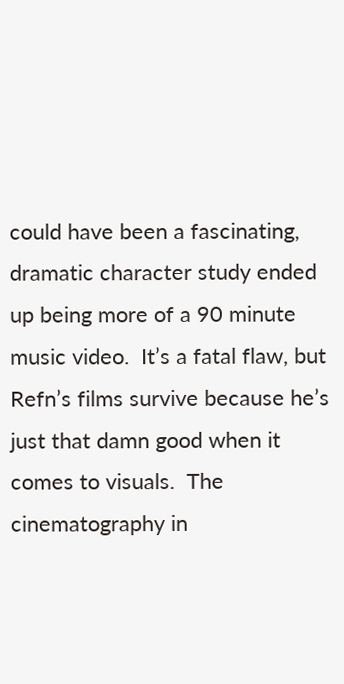could have been a fascinating, dramatic character study ended up being more of a 90 minute music video.  It’s a fatal flaw, but Refn’s films survive because he’s just that damn good when it comes to visuals.  The cinematography in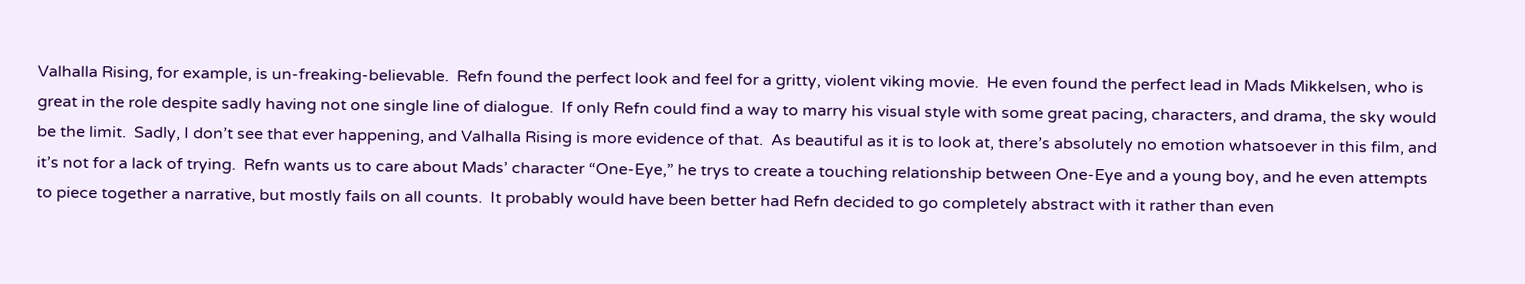Valhalla Rising, for example, is un-freaking-believable.  Refn found the perfect look and feel for a gritty, violent viking movie.  He even found the perfect lead in Mads Mikkelsen, who is great in the role despite sadly having not one single line of dialogue.  If only Refn could find a way to marry his visual style with some great pacing, characters, and drama, the sky would be the limit.  Sadly, I don’t see that ever happening, and Valhalla Rising is more evidence of that.  As beautiful as it is to look at, there’s absolutely no emotion whatsoever in this film, and it’s not for a lack of trying.  Refn wants us to care about Mads’ character “One-Eye,” he trys to create a touching relationship between One-Eye and a young boy, and he even attempts to piece together a narrative, but mostly fails on all counts.  It probably would have been better had Refn decided to go completely abstract with it rather than even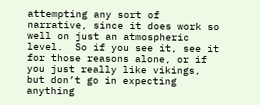attempting any sort of narrative, since it does work so well on just an atmospheric level.  So if you see it, see it for those reasons alone, or if you just really like vikings, but don’t go in expecting anything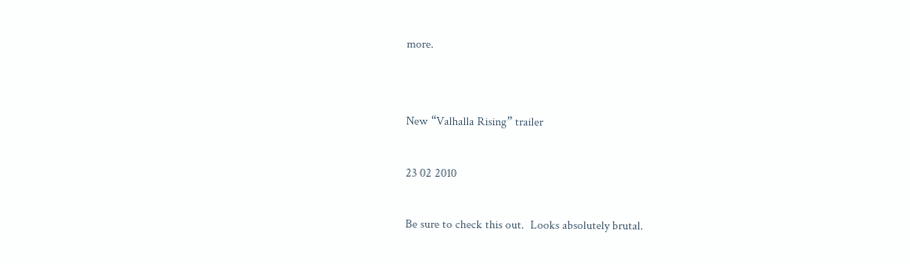more.


New “Valhalla Rising” trailer

23 02 2010

Be sure to check this out.  Looks absolutely brutal.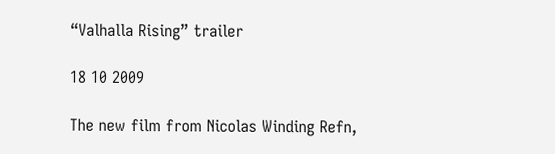“Valhalla Rising” trailer

18 10 2009

The new film from Nicolas Winding Refn,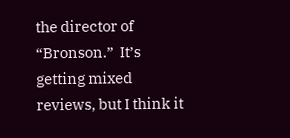the director of “Bronson.”  It’s getting mixed reviews, but I think it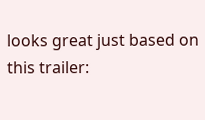looks great just based on this trailer: